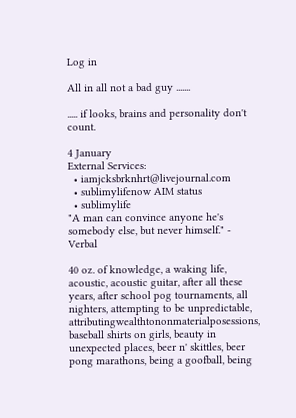Log in

All in all not a bad guy .......

..... if looks, brains and personality don't count.

4 January
External Services:
  • iamjcksbrknhrt@livejournal.com
  • sublimylifenow AIM status
  • sublimylife
"A man can convince anyone he's somebody else, but never himself." - Verbal

40 oz. of knowledge, a waking life, acoustic, acoustic guitar, after all these years, after school pog tournaments, all nighters, attempting to be unpredictable, attributingwealthtononmaterialposessions, baseball shirts on girls, beauty in unexpected places, beer n' skittles, beer pong marathons, being a goofball, being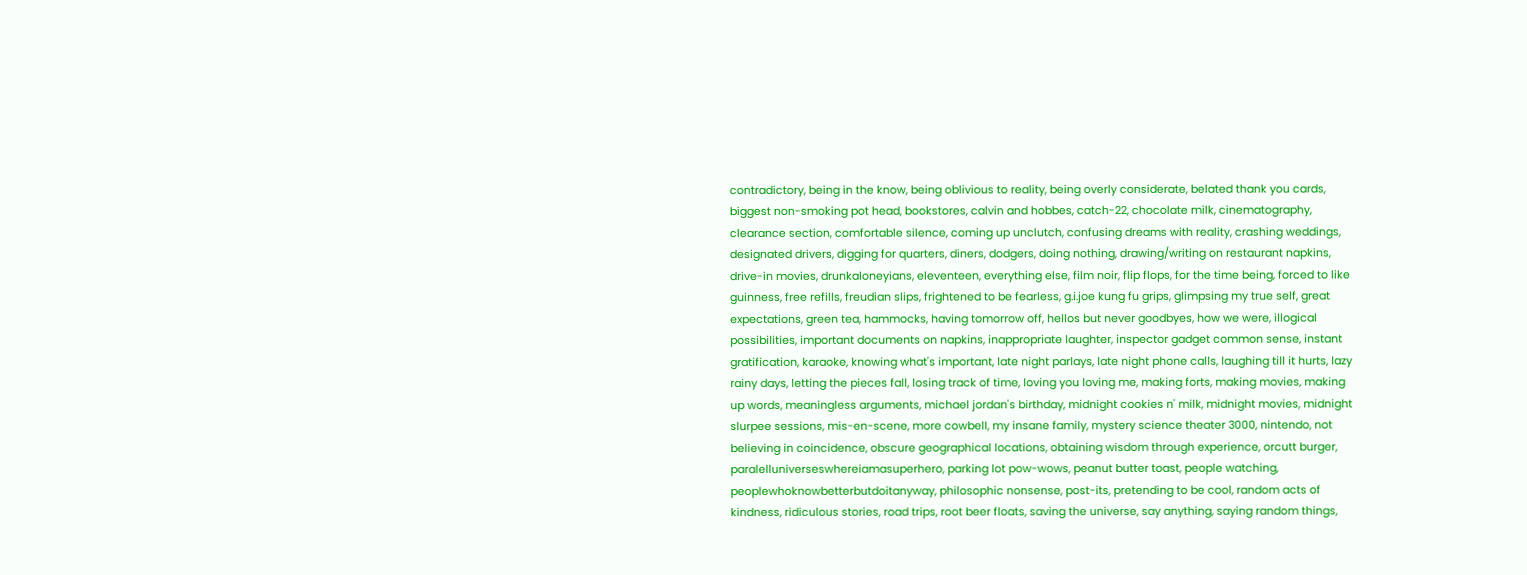contradictory, being in the know, being oblivious to reality, being overly considerate, belated thank you cards, biggest non-smoking pot head, bookstores, calvin and hobbes, catch-22, chocolate milk, cinematography, clearance section, comfortable silence, coming up unclutch, confusing dreams with reality, crashing weddings, designated drivers, digging for quarters, diners, dodgers, doing nothing, drawing/writing on restaurant napkins, drive-in movies, drunkaloneyians, eleventeen, everything else, film noir, flip flops, for the time being, forced to like guinness, free refills, freudian slips, frightened to be fearless, g.i.joe kung fu grips, glimpsing my true self, great expectations, green tea, hammocks, having tomorrow off, hellos but never goodbyes, how we were, illogical possibilities, important documents on napkins, inappropriate laughter, inspector gadget common sense, instant gratification, karaoke, knowing what's important, late night parlays, late night phone calls, laughing till it hurts, lazy rainy days, letting the pieces fall, losing track of time, loving you loving me, making forts, making movies, making up words, meaningless arguments, michael jordan's birthday, midnight cookies n' milk, midnight movies, midnight slurpee sessions, mis-en-scene, more cowbell, my insane family, mystery science theater 3000, nintendo, not believing in coincidence, obscure geographical locations, obtaining wisdom through experience, orcutt burger, paralelluniverseswhereiamasuperhero, parking lot pow-wows, peanut butter toast, people watching, peoplewhoknowbetterbutdoitanyway, philosophic nonsense, post-its, pretending to be cool, random acts of kindness, ridiculous stories, road trips, root beer floats, saving the universe, say anything, saying random things,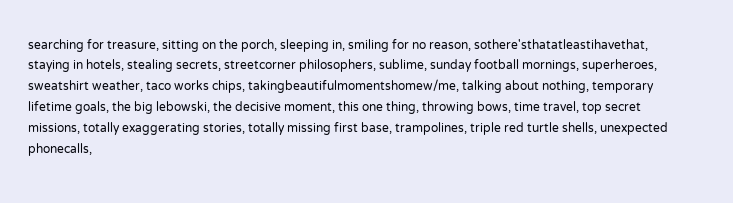searching for treasure, sitting on the porch, sleeping in, smiling for no reason, sothere'sthatatleastihavethat, staying in hotels, stealing secrets, streetcorner philosophers, sublime, sunday football mornings, superheroes, sweatshirt weather, taco works chips, takingbeautifulmomentshomew/me, talking about nothing, temporary lifetime goals, the big lebowski, the decisive moment, this one thing, throwing bows, time travel, top secret missions, totally exaggerating stories, totally missing first base, trampolines, triple red turtle shells, unexpected phonecalls,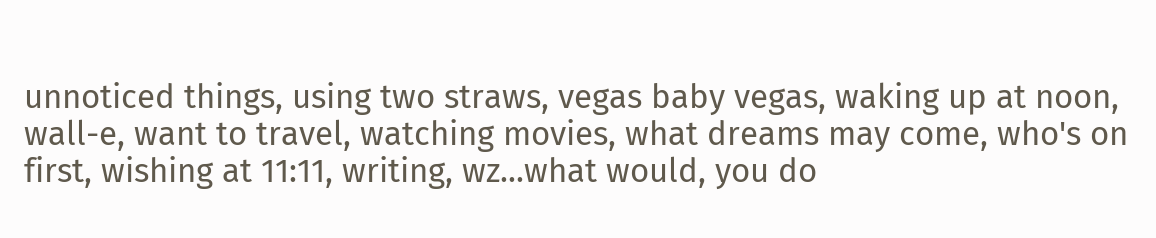unnoticed things, using two straws, vegas baby vegas, waking up at noon, wall-e, want to travel, watching movies, what dreams may come, who's on first, wishing at 11:11, writing, wz...what would, you do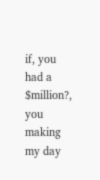if, you had a $million?, you making my day